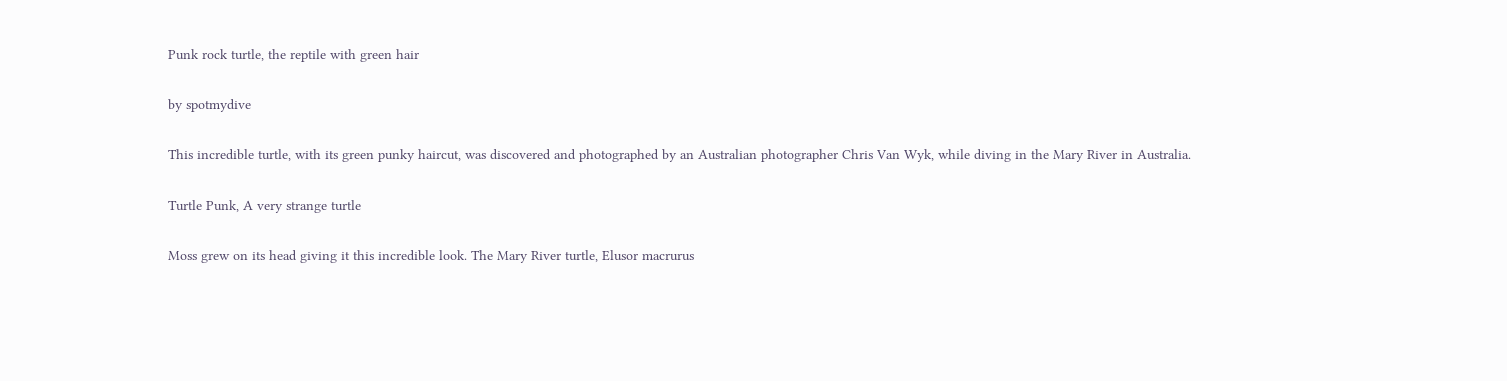Punk rock turtle, the reptile with green hair

by spotmydive

This incredible turtle, with its green punky haircut, was discovered and photographed by an Australian photographer Chris Van Wyk, while diving in the Mary River in Australia.

Turtle Punk, A very strange turtle

Moss grew on its head giving it this incredible look. The Mary River turtle, Elusor macrurus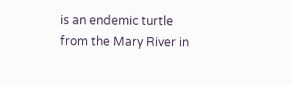is an endemic turtle from the Mary River in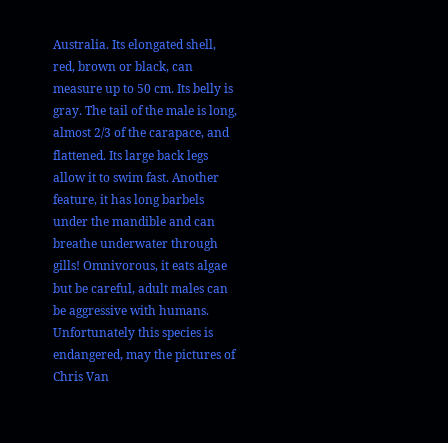Australia. Its elongated shell, red, brown or black, can measure up to 50 cm. Its belly is gray. The tail of the male is long, almost 2/3 of the carapace, and flattened. Its large back legs allow it to swim fast. Another feature, it has long barbels under the mandible and can breathe underwater through gills! Omnivorous, it eats algae but be careful, adult males can be aggressive with humans. Unfortunately this species is endangered, may the pictures of Chris Van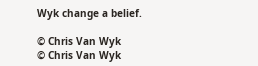Wyk change a belief.

© Chris Van Wyk
© Chris Van Wyk